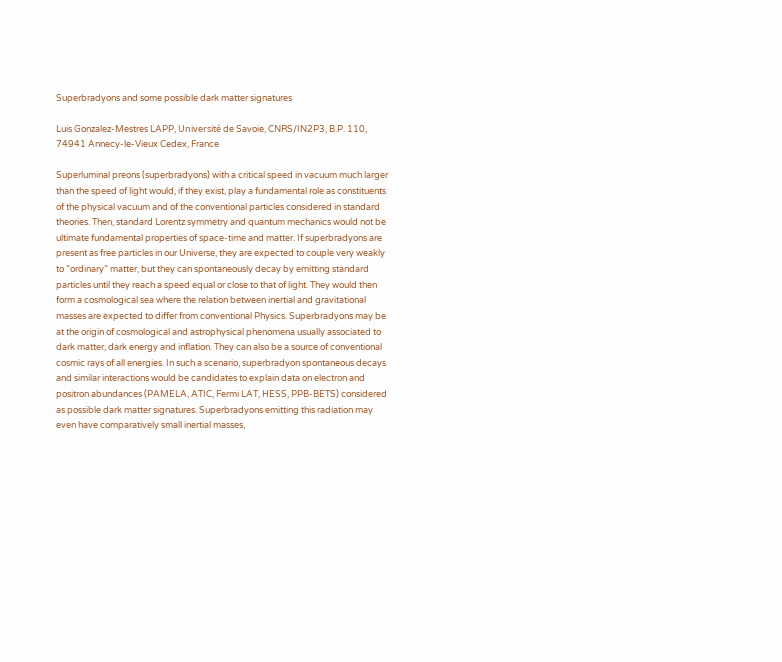Superbradyons and some possible dark matter signatures

Luis Gonzalez-Mestres LAPP, Université de Savoie, CNRS/IN2P3, B.P. 110, 74941 Annecy-le-Vieux Cedex, France

Superluminal preons (superbradyons) with a critical speed in vacuum much larger than the speed of light would, if they exist, play a fundamental role as constituents of the physical vacuum and of the conventional particles considered in standard theories. Then, standard Lorentz symmetry and quantum mechanics would not be ultimate fundamental properties of space-time and matter. If superbradyons are present as free particles in our Universe, they are expected to couple very weakly to ”ordinary” matter, but they can spontaneously decay by emitting standard particles until they reach a speed equal or close to that of light. They would then form a cosmological sea where the relation between inertial and gravitational masses are expected to differ from conventional Physics. Superbradyons may be at the origin of cosmological and astrophysical phenomena usually associated to dark matter, dark energy and inflation. They can also be a source of conventional cosmic rays of all energies. In such a scenario, superbradyon spontaneous decays and similar interactions would be candidates to explain data on electron and positron abundances (PAMELA, ATIC, Fermi LAT, HESS, PPB-BETS) considered as possible dark matter signatures. Superbradyons emitting this radiation may even have comparatively small inertial masses,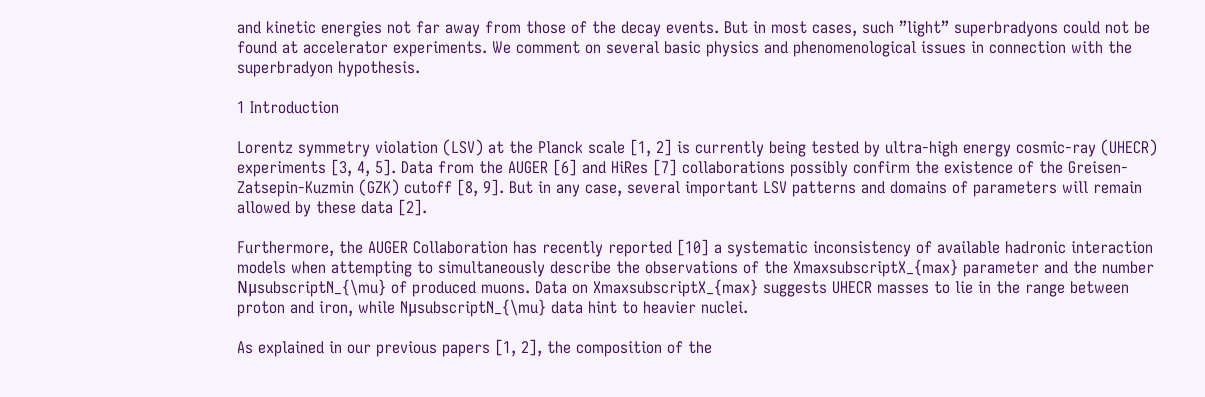and kinetic energies not far away from those of the decay events. But in most cases, such ”light” superbradyons could not be found at accelerator experiments. We comment on several basic physics and phenomenological issues in connection with the superbradyon hypothesis.

1 Introduction

Lorentz symmetry violation (LSV) at the Planck scale [1, 2] is currently being tested by ultra-high energy cosmic-ray (UHECR) experiments [3, 4, 5]. Data from the AUGER [6] and HiRes [7] collaborations possibly confirm the existence of the Greisen-Zatsepin-Kuzmin (GZK) cutoff [8, 9]. But in any case, several important LSV patterns and domains of parameters will remain allowed by these data [2].

Furthermore, the AUGER Collaboration has recently reported [10] a systematic inconsistency of available hadronic interaction models when attempting to simultaneously describe the observations of the XmaxsubscriptX_{max} parameter and the number NμsubscriptN_{\mu} of produced muons. Data on XmaxsubscriptX_{max} suggests UHECR masses to lie in the range between proton and iron, while NμsubscriptN_{\mu} data hint to heavier nuclei.

As explained in our previous papers [1, 2], the composition of the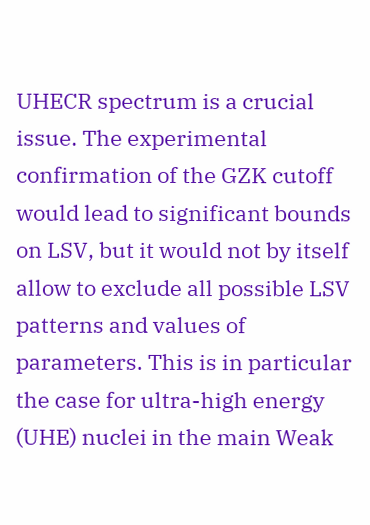UHECR spectrum is a crucial issue. The experimental confirmation of the GZK cutoff would lead to significant bounds on LSV, but it would not by itself allow to exclude all possible LSV patterns and values of parameters. This is in particular the case for ultra-high energy (UHE) nuclei in the main Weak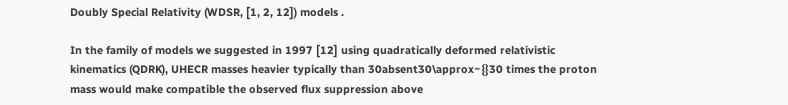Doubly Special Relativity (WDSR, [1, 2, 12]) models .

In the family of models we suggested in 1997 [12] using quadratically deformed relativistic kinematics (QDRK), UHECR masses heavier typically than 30absent30\approx~{}30 times the proton mass would make compatible the observed flux suppression above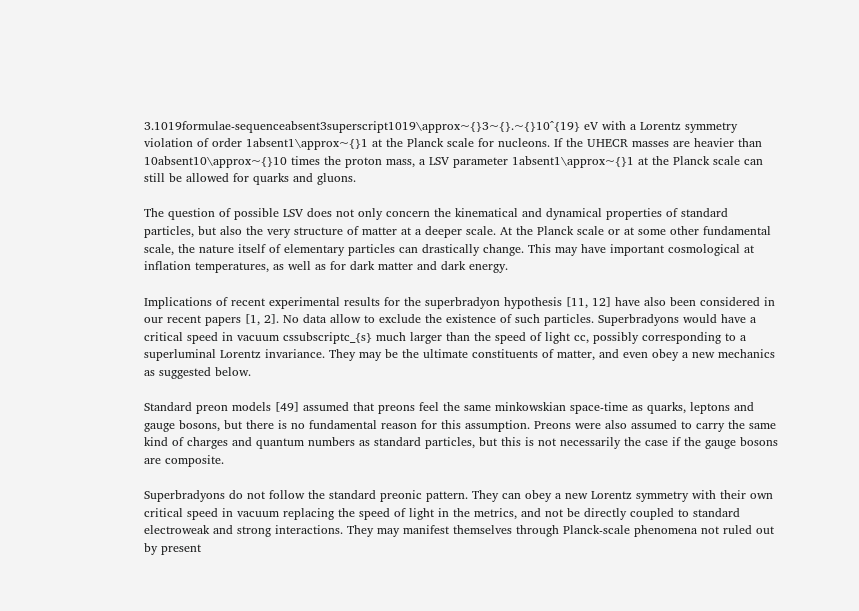3.1019formulae-sequenceabsent3superscript1019\approx~{}3~{}.~{}10^{19} eV with a Lorentz symmetry violation of order 1absent1\approx~{}1 at the Planck scale for nucleons. If the UHECR masses are heavier than 10absent10\approx~{}10 times the proton mass, a LSV parameter 1absent1\approx~{}1 at the Planck scale can still be allowed for quarks and gluons.

The question of possible LSV does not only concern the kinematical and dynamical properties of standard particles, but also the very structure of matter at a deeper scale. At the Planck scale or at some other fundamental scale, the nature itself of elementary particles can drastically change. This may have important cosmological at inflation temperatures, as well as for dark matter and dark energy.

Implications of recent experimental results for the superbradyon hypothesis [11, 12] have also been considered in our recent papers [1, 2]. No data allow to exclude the existence of such particles. Superbradyons would have a critical speed in vacuum cssubscriptc_{s} much larger than the speed of light cc, possibly corresponding to a superluminal Lorentz invariance. They may be the ultimate constituents of matter, and even obey a new mechanics as suggested below.

Standard preon models [49] assumed that preons feel the same minkowskian space-time as quarks, leptons and gauge bosons, but there is no fundamental reason for this assumption. Preons were also assumed to carry the same kind of charges and quantum numbers as standard particles, but this is not necessarily the case if the gauge bosons are composite.

Superbradyons do not follow the standard preonic pattern. They can obey a new Lorentz symmetry with their own critical speed in vacuum replacing the speed of light in the metrics, and not be directly coupled to standard electroweak and strong interactions. They may manifest themselves through Planck-scale phenomena not ruled out by present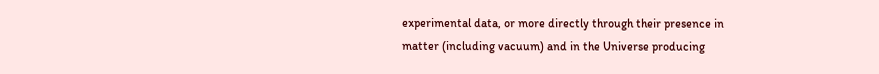experimental data, or more directly through their presence in matter (including vacuum) and in the Universe producing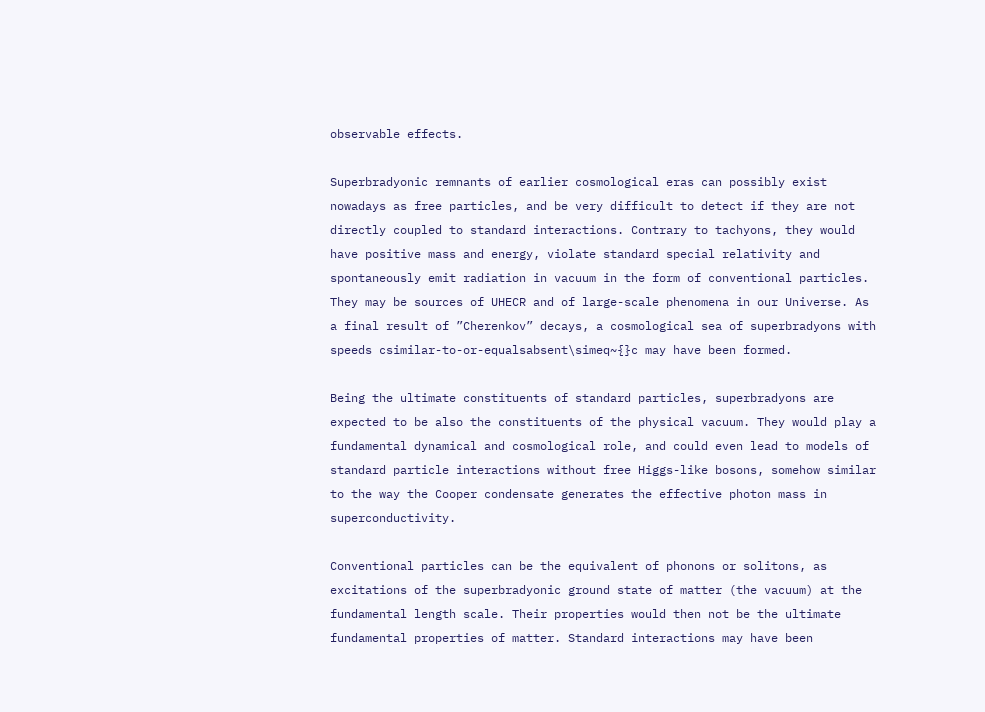observable effects.

Superbradyonic remnants of earlier cosmological eras can possibly exist nowadays as free particles, and be very difficult to detect if they are not directly coupled to standard interactions. Contrary to tachyons, they would have positive mass and energy, violate standard special relativity and spontaneously emit radiation in vacuum in the form of conventional particles. They may be sources of UHECR and of large-scale phenomena in our Universe. As a final result of ”Cherenkov” decays, a cosmological sea of superbradyons with speeds csimilar-to-or-equalsabsent\simeq~{}c may have been formed.

Being the ultimate constituents of standard particles, superbradyons are expected to be also the constituents of the physical vacuum. They would play a fundamental dynamical and cosmological role, and could even lead to models of standard particle interactions without free Higgs-like bosons, somehow similar to the way the Cooper condensate generates the effective photon mass in superconductivity.

Conventional particles can be the equivalent of phonons or solitons, as excitations of the superbradyonic ground state of matter (the vacuum) at the fundamental length scale. Their properties would then not be the ultimate fundamental properties of matter. Standard interactions may have been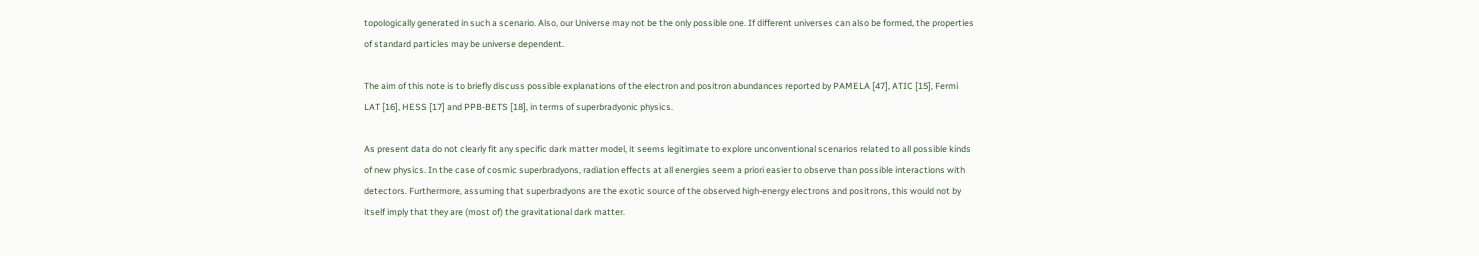topologically generated in such a scenario. Also, our Universe may not be the only possible one. If different universes can also be formed, the properties of standard particles may be universe dependent.

The aim of this note is to briefly discuss possible explanations of the electron and positron abundances reported by PAMELA [47], ATIC [15], Fermi LAT [16], HESS [17] and PPB-BETS [18], in terms of superbradyonic physics.

As present data do not clearly fit any specific dark matter model, it seems legitimate to explore unconventional scenarios related to all possible kinds of new physics. In the case of cosmic superbradyons, radiation effects at all energies seem a priori easier to observe than possible interactions with detectors. Furthermore, assuming that superbradyons are the exotic source of the observed high-energy electrons and positrons, this would not by itself imply that they are (most of) the gravitational dark matter.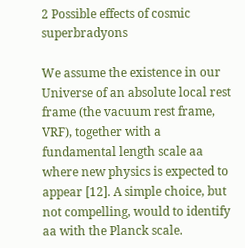2 Possible effects of cosmic superbradyons

We assume the existence in our Universe of an absolute local rest frame (the vacuum rest frame, VRF), together with a fundamental length scale aa where new physics is expected to appear [12]. A simple choice, but not compelling, would to identify aa with the Planck scale.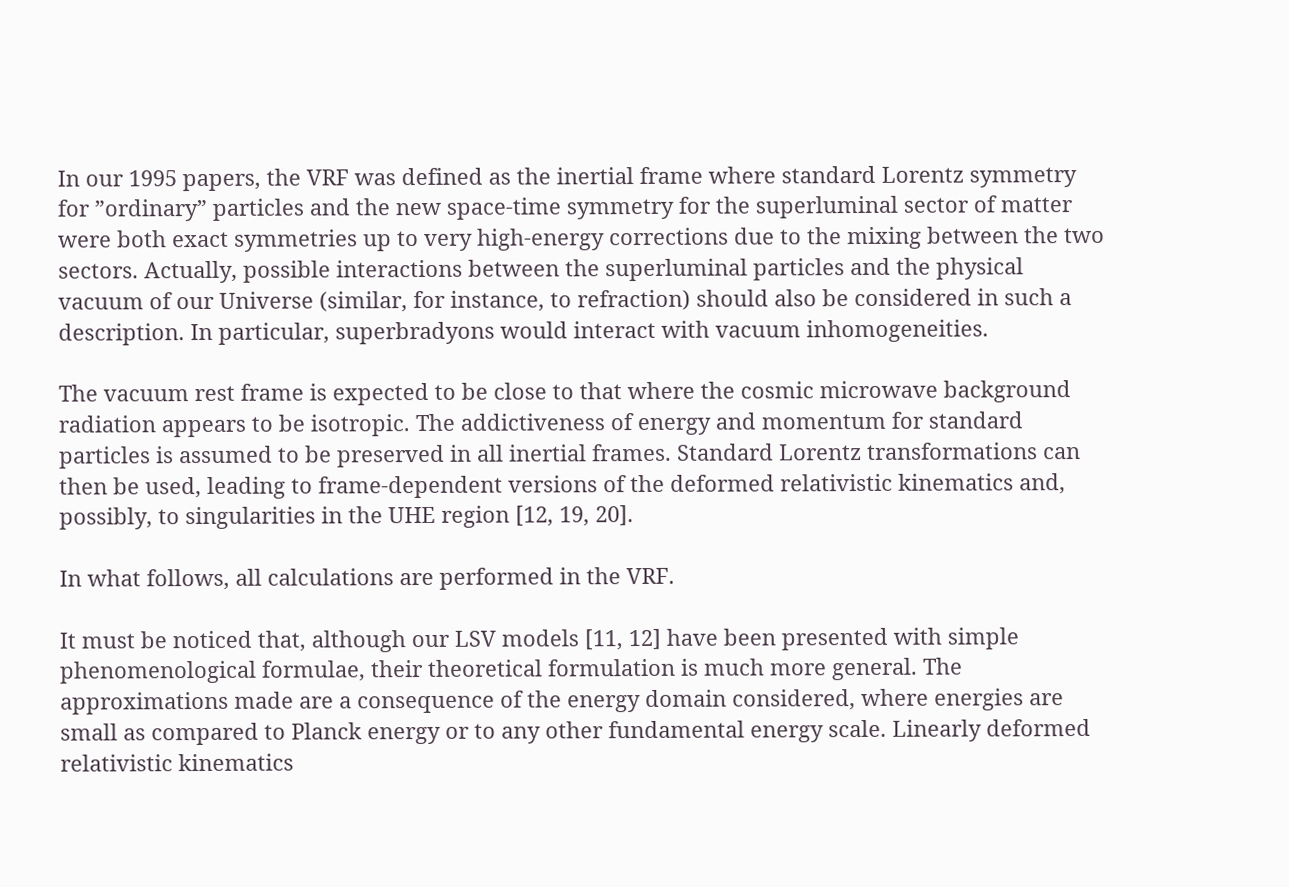In our 1995 papers, the VRF was defined as the inertial frame where standard Lorentz symmetry for ”ordinary” particles and the new space-time symmetry for the superluminal sector of matter were both exact symmetries up to very high-energy corrections due to the mixing between the two sectors. Actually, possible interactions between the superluminal particles and the physical vacuum of our Universe (similar, for instance, to refraction) should also be considered in such a description. In particular, superbradyons would interact with vacuum inhomogeneities.

The vacuum rest frame is expected to be close to that where the cosmic microwave background radiation appears to be isotropic. The addictiveness of energy and momentum for standard particles is assumed to be preserved in all inertial frames. Standard Lorentz transformations can then be used, leading to frame-dependent versions of the deformed relativistic kinematics and, possibly, to singularities in the UHE region [12, 19, 20].

In what follows, all calculations are performed in the VRF.

It must be noticed that, although our LSV models [11, 12] have been presented with simple phenomenological formulae, their theoretical formulation is much more general. The approximations made are a consequence of the energy domain considered, where energies are small as compared to Planck energy or to any other fundamental energy scale. Linearly deformed relativistic kinematics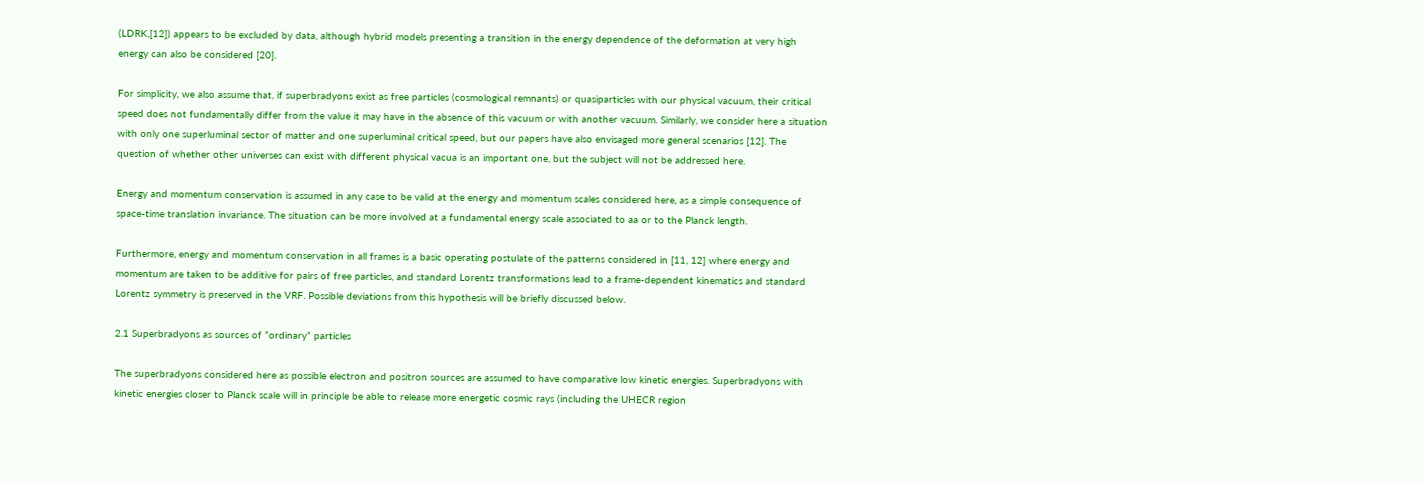(LDRK,[12]) appears to be excluded by data, although hybrid models presenting a transition in the energy dependence of the deformation at very high energy can also be considered [20].

For simplicity, we also assume that, if superbradyons exist as free particles (cosmological remnants) or quasiparticles with our physical vacuum, their critical speed does not fundamentally differ from the value it may have in the absence of this vacuum or with another vacuum. Similarly, we consider here a situation with only one superluminal sector of matter and one superluminal critical speed, but our papers have also envisaged more general scenarios [12]. The question of whether other universes can exist with different physical vacua is an important one, but the subject will not be addressed here.

Energy and momentum conservation is assumed in any case to be valid at the energy and momentum scales considered here, as a simple consequence of space-time translation invariance. The situation can be more involved at a fundamental energy scale associated to aa or to the Planck length.

Furthermore, energy and momentum conservation in all frames is a basic operating postulate of the patterns considered in [11, 12] where energy and momentum are taken to be additive for pairs of free particles, and standard Lorentz transformations lead to a frame-dependent kinematics and standard Lorentz symmetry is preserved in the VRF. Possible deviations from this hypothesis will be briefly discussed below.

2.1 Superbradyons as sources of ”ordinary” particles

The superbradyons considered here as possible electron and positron sources are assumed to have comparative low kinetic energies. Superbradyons with kinetic energies closer to Planck scale will in principle be able to release more energetic cosmic rays (including the UHECR region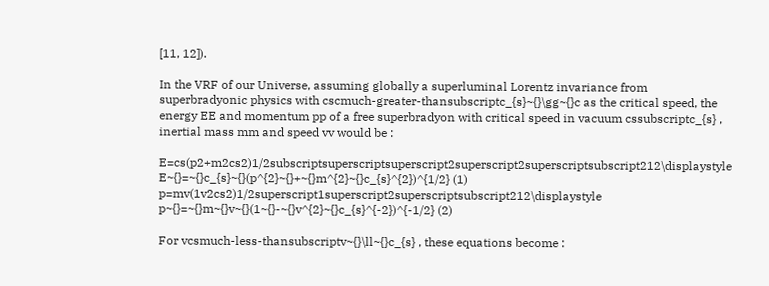[11, 12]).

In the VRF of our Universe, assuming globally a superluminal Lorentz invariance from superbradyonic physics with cscmuch-greater-thansubscriptc_{s}~{}\gg~{}c as the critical speed, the energy EE and momentum pp of a free superbradyon with critical speed in vacuum cssubscriptc_{s} , inertial mass mm and speed vv would be :

E=cs(p2+m2cs2)1/2subscriptsuperscriptsuperscript2superscript2superscriptsubscript212\displaystyle E~{}=~{}c_{s}~{}(p^{2}~{}+~{}m^{2}~{}c_{s}^{2})^{1/2} (1)
p=mv(1v2cs2)1/2superscript1superscript2superscriptsubscript212\displaystyle p~{}=~{}m~{}v~{}(1~{}-~{}v^{2}~{}c_{s}^{-2})^{-1/2} (2)

For vcsmuch-less-thansubscriptv~{}\ll~{}c_{s} , these equations become :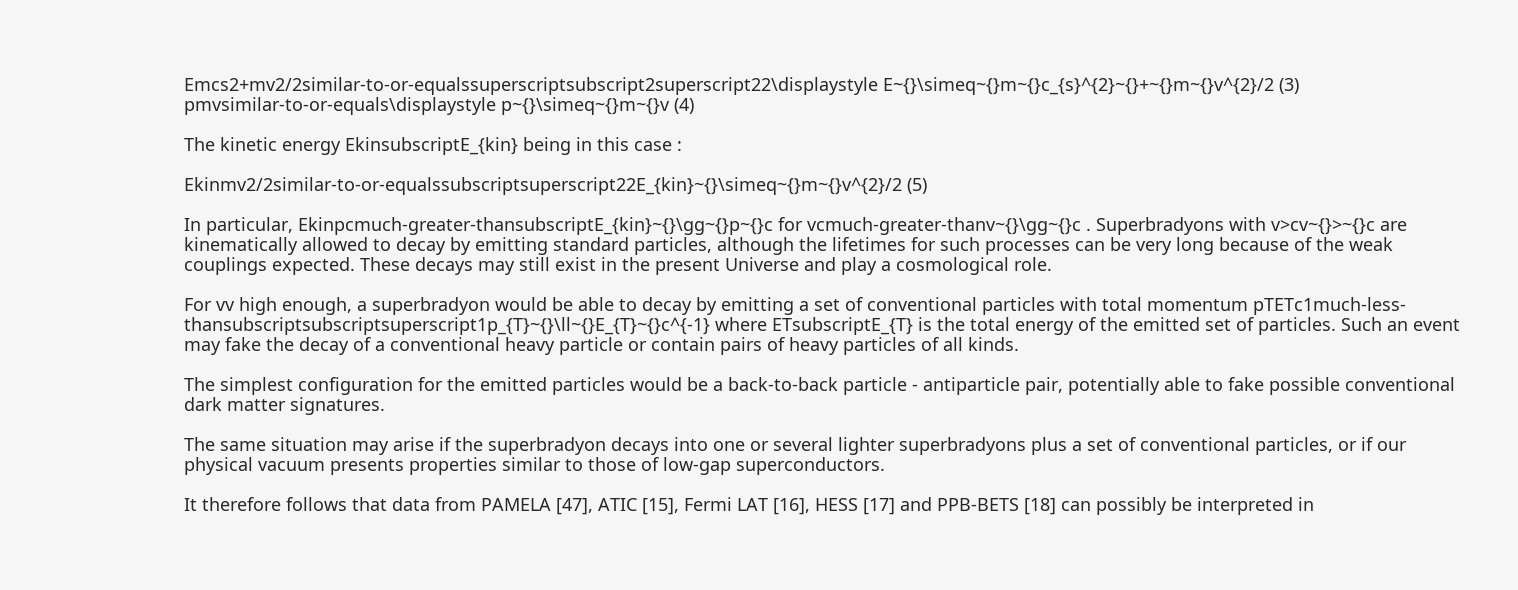Emcs2+mv2/2similar-to-or-equalssuperscriptsubscript2superscript22\displaystyle E~{}\simeq~{}m~{}c_{s}^{2}~{}+~{}m~{}v^{2}/2 (3)
pmvsimilar-to-or-equals\displaystyle p~{}\simeq~{}m~{}v (4)

The kinetic energy EkinsubscriptE_{kin} being in this case :

Ekinmv2/2similar-to-or-equalssubscriptsuperscript22E_{kin}~{}\simeq~{}m~{}v^{2}/2 (5)

In particular, Ekinpcmuch-greater-thansubscriptE_{kin}~{}\gg~{}p~{}c for vcmuch-greater-thanv~{}\gg~{}c . Superbradyons with v>cv~{}>~{}c are kinematically allowed to decay by emitting standard particles, although the lifetimes for such processes can be very long because of the weak couplings expected. These decays may still exist in the present Universe and play a cosmological role.

For vv high enough, a superbradyon would be able to decay by emitting a set of conventional particles with total momentum pTETc1much-less-thansubscriptsubscriptsuperscript1p_{T}~{}\ll~{}E_{T}~{}c^{-1} where ETsubscriptE_{T} is the total energy of the emitted set of particles. Such an event may fake the decay of a conventional heavy particle or contain pairs of heavy particles of all kinds.

The simplest configuration for the emitted particles would be a back-to-back particle - antiparticle pair, potentially able to fake possible conventional dark matter signatures.

The same situation may arise if the superbradyon decays into one or several lighter superbradyons plus a set of conventional particles, or if our physical vacuum presents properties similar to those of low-gap superconductors.

It therefore follows that data from PAMELA [47], ATIC [15], Fermi LAT [16], HESS [17] and PPB-BETS [18] can possibly be interpreted in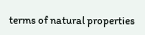terms of natural properties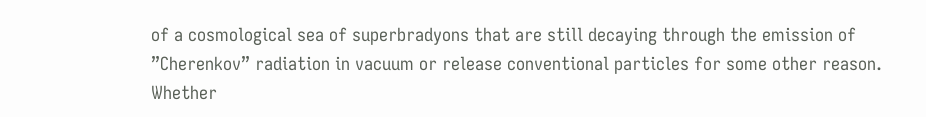of a cosmological sea of superbradyons that are still decaying through the emission of ”Cherenkov” radiation in vacuum or release conventional particles for some other reason. Whether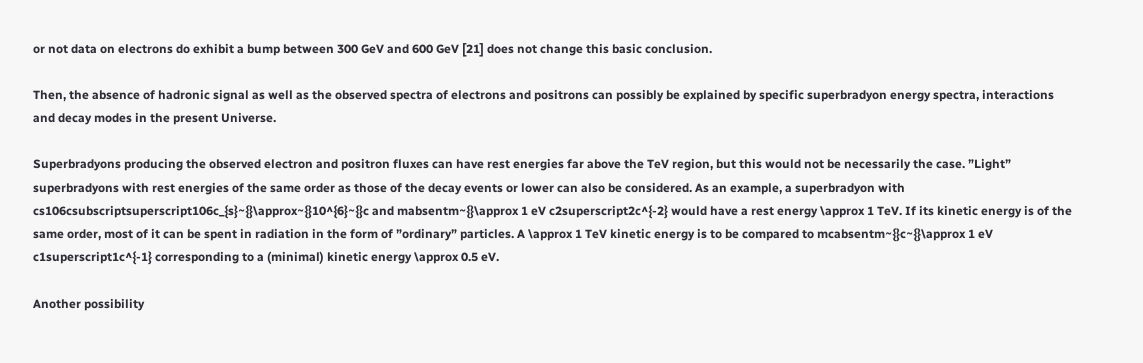or not data on electrons do exhibit a bump between 300 GeV and 600 GeV [21] does not change this basic conclusion.

Then, the absence of hadronic signal as well as the observed spectra of electrons and positrons can possibly be explained by specific superbradyon energy spectra, interactions and decay modes in the present Universe.

Superbradyons producing the observed electron and positron fluxes can have rest energies far above the TeV region, but this would not be necessarily the case. ”Light” superbradyons with rest energies of the same order as those of the decay events or lower can also be considered. As an example, a superbradyon with cs106csubscriptsuperscript106c_{s}~{}\approx~{}10^{6}~{}c and mabsentm~{}\approx 1 eV c2superscript2c^{-2} would have a rest energy \approx 1 TeV. If its kinetic energy is of the same order, most of it can be spent in radiation in the form of ”ordinary” particles. A \approx 1 TeV kinetic energy is to be compared to mcabsentm~{}c~{}\approx 1 eV c1superscript1c^{-1} corresponding to a (minimal) kinetic energy \approx 0.5 eV.

Another possibility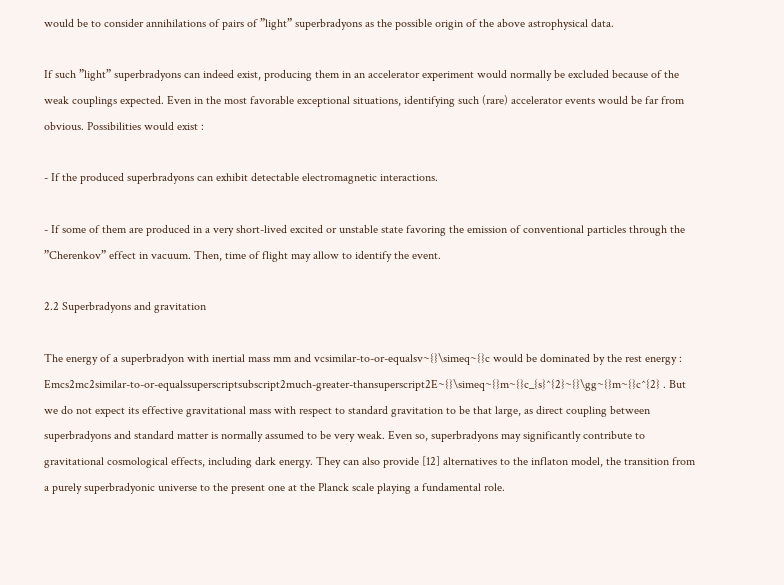would be to consider annihilations of pairs of ”light” superbradyons as the possible origin of the above astrophysical data.

If such ”light” superbradyons can indeed exist, producing them in an accelerator experiment would normally be excluded because of the weak couplings expected. Even in the most favorable exceptional situations, identifying such (rare) accelerator events would be far from obvious. Possibilities would exist :

- If the produced superbradyons can exhibit detectable electromagnetic interactions.

- If some of them are produced in a very short-lived excited or unstable state favoring the emission of conventional particles through the ”Cherenkov” effect in vacuum. Then, time of flight may allow to identify the event.

2.2 Superbradyons and gravitation

The energy of a superbradyon with inertial mass mm and vcsimilar-to-or-equalsv~{}\simeq~{}c would be dominated by the rest energy : Emcs2mc2similar-to-or-equalssuperscriptsubscript2much-greater-thansuperscript2E~{}\simeq~{}m~{}c_{s}^{2}~{}\gg~{}m~{}c^{2} . But we do not expect its effective gravitational mass with respect to standard gravitation to be that large, as direct coupling between superbradyons and standard matter is normally assumed to be very weak. Even so, superbradyons may significantly contribute to gravitational cosmological effects, including dark energy. They can also provide [12] alternatives to the inflaton model, the transition from a purely superbradyonic universe to the present one at the Planck scale playing a fundamental role.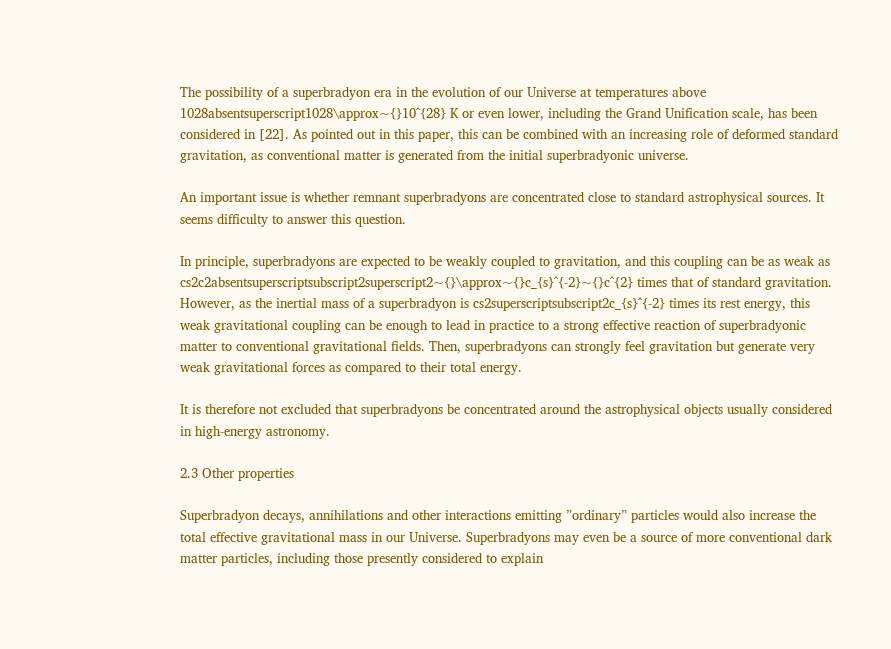The possibility of a superbradyon era in the evolution of our Universe at temperatures above 1028absentsuperscript1028\approx~{}10^{28} K or even lower, including the Grand Unification scale, has been considered in [22]. As pointed out in this paper, this can be combined with an increasing role of deformed standard gravitation, as conventional matter is generated from the initial superbradyonic universe.

An important issue is whether remnant superbradyons are concentrated close to standard astrophysical sources. It seems difficulty to answer this question.

In principle, superbradyons are expected to be weakly coupled to gravitation, and this coupling can be as weak as cs2c2absentsuperscriptsubscript2superscript2~{}\approx~{}c_{s}^{-2}~{}c^{2} times that of standard gravitation. However, as the inertial mass of a superbradyon is cs2superscriptsubscript2c_{s}^{-2} times its rest energy, this weak gravitational coupling can be enough to lead in practice to a strong effective reaction of superbradyonic matter to conventional gravitational fields. Then, superbradyons can strongly feel gravitation but generate very weak gravitational forces as compared to their total energy.

It is therefore not excluded that superbradyons be concentrated around the astrophysical objects usually considered in high-energy astronomy.

2.3 Other properties

Superbradyon decays, annihilations and other interactions emitting ”ordinary” particles would also increase the total effective gravitational mass in our Universe. Superbradyons may even be a source of more conventional dark matter particles, including those presently considered to explain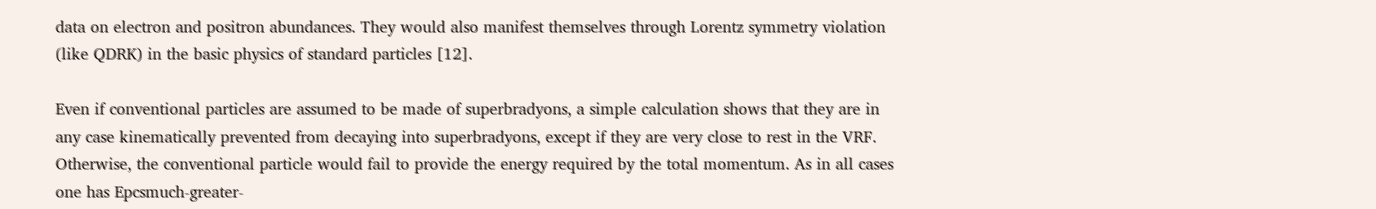data on electron and positron abundances. They would also manifest themselves through Lorentz symmetry violation (like QDRK) in the basic physics of standard particles [12].

Even if conventional particles are assumed to be made of superbradyons, a simple calculation shows that they are in any case kinematically prevented from decaying into superbradyons, except if they are very close to rest in the VRF. Otherwise, the conventional particle would fail to provide the energy required by the total momentum. As in all cases one has Epcsmuch-greater-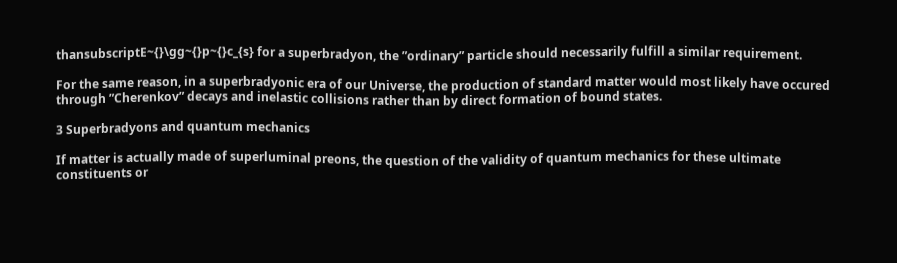thansubscriptE~{}\gg~{}p~{}c_{s} for a superbradyon, the ”ordinary” particle should necessarily fulfill a similar requirement.

For the same reason, in a superbradyonic era of our Universe, the production of standard matter would most likely have occured through ”Cherenkov” decays and inelastic collisions rather than by direct formation of bound states.

3 Superbradyons and quantum mechanics

If matter is actually made of superluminal preons, the question of the validity of quantum mechanics for these ultimate constituents or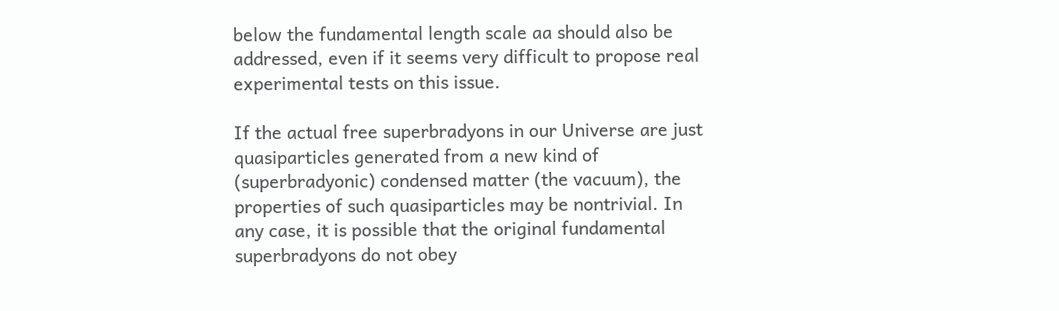below the fundamental length scale aa should also be addressed, even if it seems very difficult to propose real experimental tests on this issue.

If the actual free superbradyons in our Universe are just quasiparticles generated from a new kind of (superbradyonic) condensed matter (the vacuum), the properties of such quasiparticles may be nontrivial. In any case, it is possible that the original fundamental superbradyons do not obey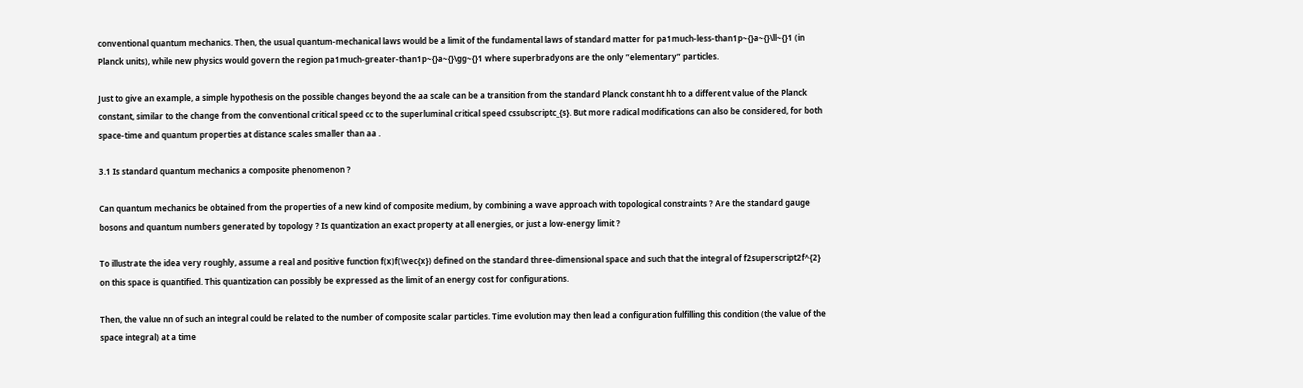conventional quantum mechanics. Then, the usual quantum-mechanical laws would be a limit of the fundamental laws of standard matter for pa1much-less-than1p~{}a~{}\ll~{}1 (in Planck units), while new physics would govern the region pa1much-greater-than1p~{}a~{}\gg~{}1 where superbradyons are the only ”elementary” particles.

Just to give an example, a simple hypothesis on the possible changes beyond the aa scale can be a transition from the standard Planck constant hh to a different value of the Planck constant, similar to the change from the conventional critical speed cc to the superluminal critical speed cssubscriptc_{s}. But more radical modifications can also be considered, for both space-time and quantum properties at distance scales smaller than aa .

3.1 Is standard quantum mechanics a composite phenomenon ?

Can quantum mechanics be obtained from the properties of a new kind of composite medium, by combining a wave approach with topological constraints ? Are the standard gauge bosons and quantum numbers generated by topology ? Is quantization an exact property at all energies, or just a low-energy limit ?

To illustrate the idea very roughly, assume a real and positive function f(x)f(\vec{x}) defined on the standard three-dimensional space and such that the integral of f2superscript2f^{2} on this space is quantified. This quantization can possibly be expressed as the limit of an energy cost for configurations.

Then, the value nn of such an integral could be related to the number of composite scalar particles. Time evolution may then lead a configuration fulfilling this condition (the value of the space integral) at a time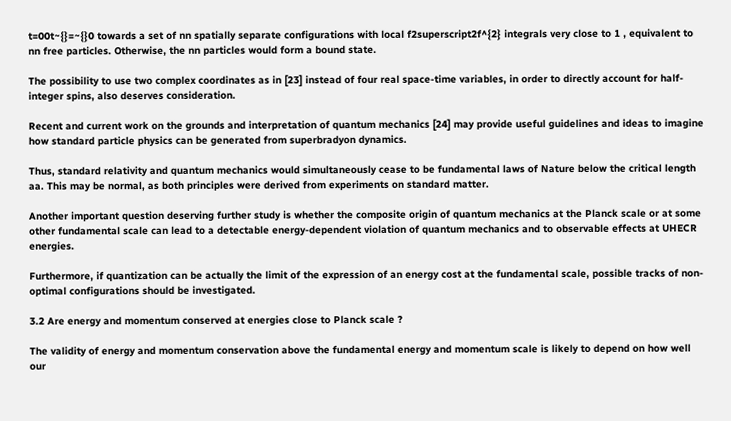t=00t~{}=~{}0 towards a set of nn spatially separate configurations with local f2superscript2f^{2} integrals very close to 1 , equivalent to nn free particles. Otherwise, the nn particles would form a bound state.

The possibility to use two complex coordinates as in [23] instead of four real space-time variables, in order to directly account for half-integer spins, also deserves consideration.

Recent and current work on the grounds and interpretation of quantum mechanics [24] may provide useful guidelines and ideas to imagine how standard particle physics can be generated from superbradyon dynamics.

Thus, standard relativity and quantum mechanics would simultaneously cease to be fundamental laws of Nature below the critical length aa. This may be normal, as both principles were derived from experiments on standard matter.

Another important question deserving further study is whether the composite origin of quantum mechanics at the Planck scale or at some other fundamental scale can lead to a detectable energy-dependent violation of quantum mechanics and to observable effects at UHECR energies.

Furthermore, if quantization can be actually the limit of the expression of an energy cost at the fundamental scale, possible tracks of non-optimal configurations should be investigated.

3.2 Are energy and momentum conserved at energies close to Planck scale ?

The validity of energy and momentum conservation above the fundamental energy and momentum scale is likely to depend on how well our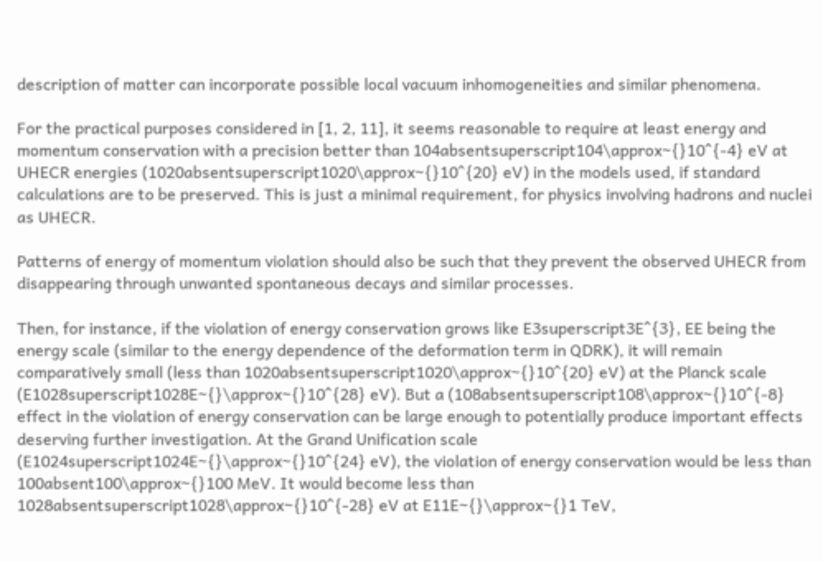description of matter can incorporate possible local vacuum inhomogeneities and similar phenomena.

For the practical purposes considered in [1, 2, 11], it seems reasonable to require at least energy and momentum conservation with a precision better than 104absentsuperscript104\approx~{}10^{-4} eV at UHECR energies (1020absentsuperscript1020\approx~{}10^{20} eV) in the models used, if standard calculations are to be preserved. This is just a minimal requirement, for physics involving hadrons and nuclei as UHECR.

Patterns of energy of momentum violation should also be such that they prevent the observed UHECR from disappearing through unwanted spontaneous decays and similar processes.

Then, for instance, if the violation of energy conservation grows like E3superscript3E^{3}, EE being the energy scale (similar to the energy dependence of the deformation term in QDRK), it will remain comparatively small (less than 1020absentsuperscript1020\approx~{}10^{20} eV) at the Planck scale (E1028superscript1028E~{}\approx~{}10^{28} eV). But a (108absentsuperscript108\approx~{}10^{-8} effect in the violation of energy conservation can be large enough to potentially produce important effects deserving further investigation. At the Grand Unification scale (E1024superscript1024E~{}\approx~{}10^{24} eV), the violation of energy conservation would be less than 100absent100\approx~{}100 MeV. It would become less than 1028absentsuperscript1028\approx~{}10^{-28} eV at E11E~{}\approx~{}1 TeV,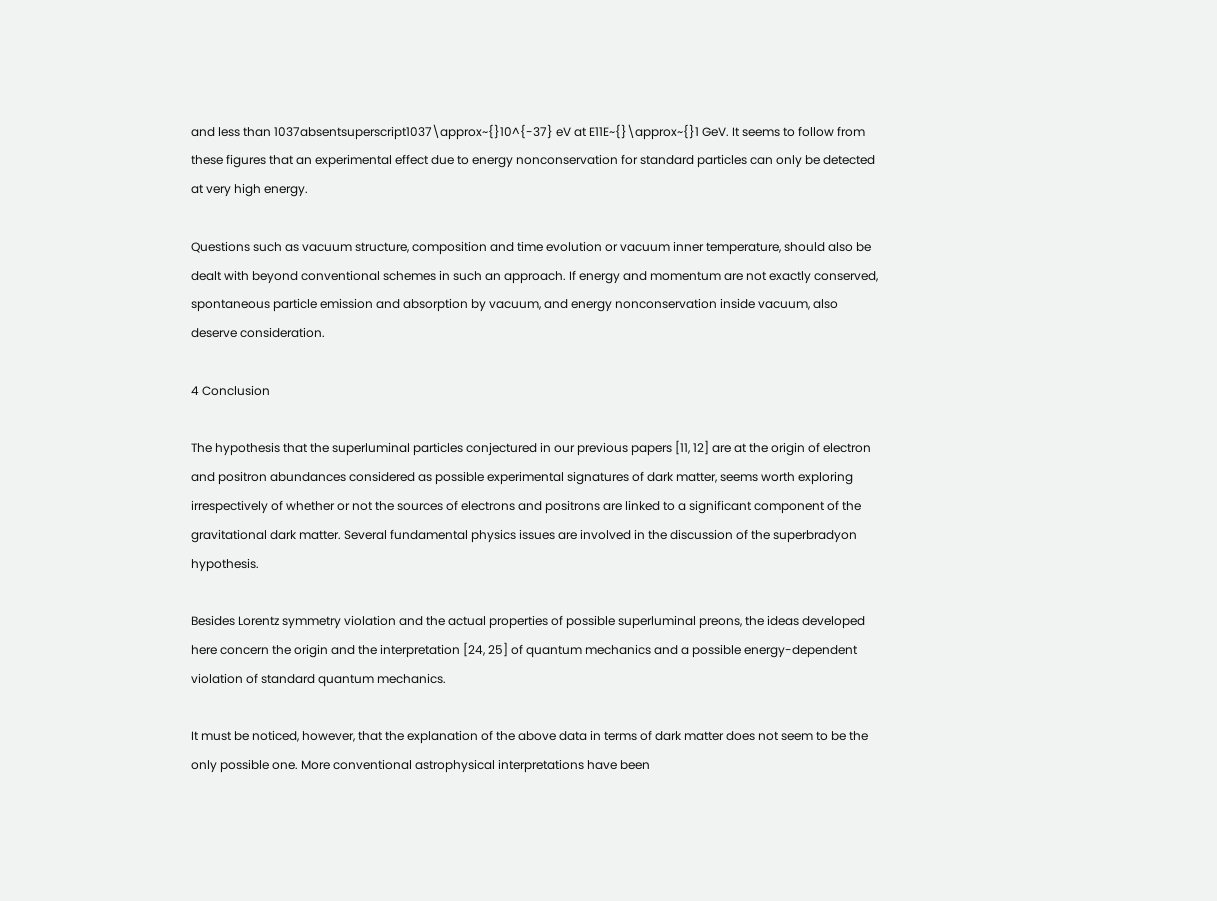and less than 1037absentsuperscript1037\approx~{}10^{-37} eV at E11E~{}\approx~{}1 GeV. It seems to follow from these figures that an experimental effect due to energy nonconservation for standard particles can only be detected at very high energy.

Questions such as vacuum structure, composition and time evolution or vacuum inner temperature, should also be dealt with beyond conventional schemes in such an approach. If energy and momentum are not exactly conserved, spontaneous particle emission and absorption by vacuum, and energy nonconservation inside vacuum, also deserve consideration.

4 Conclusion

The hypothesis that the superluminal particles conjectured in our previous papers [11, 12] are at the origin of electron and positron abundances considered as possible experimental signatures of dark matter, seems worth exploring irrespectively of whether or not the sources of electrons and positrons are linked to a significant component of the gravitational dark matter. Several fundamental physics issues are involved in the discussion of the superbradyon hypothesis.

Besides Lorentz symmetry violation and the actual properties of possible superluminal preons, the ideas developed here concern the origin and the interpretation [24, 25] of quantum mechanics and a possible energy-dependent violation of standard quantum mechanics.

It must be noticed, however, that the explanation of the above data in terms of dark matter does not seem to be the only possible one. More conventional astrophysical interpretations have been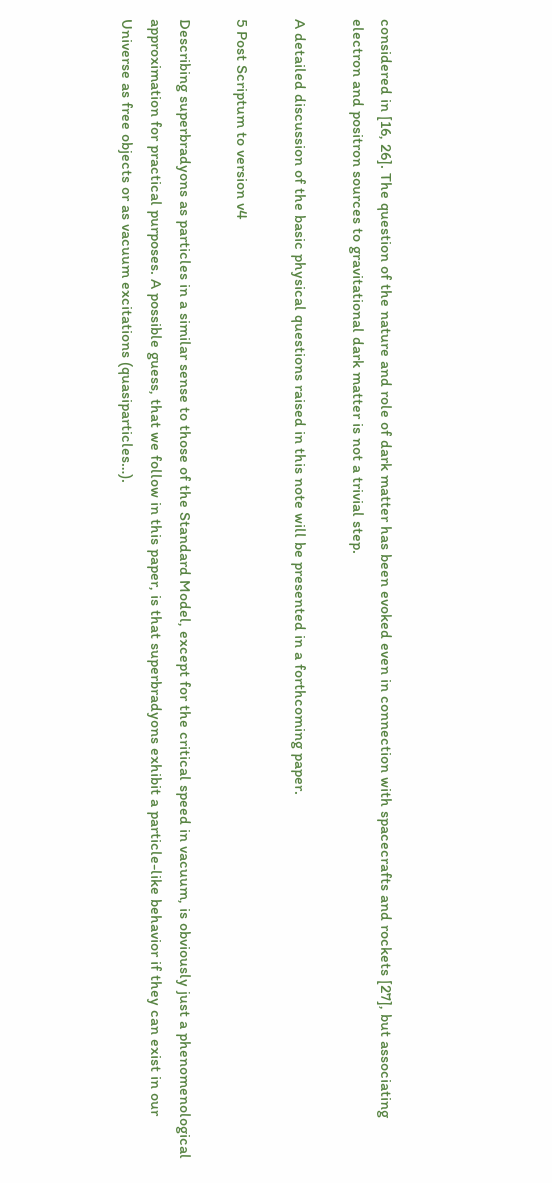considered in [16, 26]. The question of the nature and role of dark matter has been evoked even in connection with spacecrafts and rockets [27], but associating electron and positron sources to gravitational dark matter is not a trivial step.

A detailed discussion of the basic physical questions raised in this note will be presented in a forthcoming paper.

5 Post Scriptum to version v4

Describing superbradyons as particles in a similar sense to those of the Standard Model, except for the critical speed in vacuum, is obviously just a phenomenological approximation for practical purposes. A possible guess, that we follow in this paper, is that superbradyons exhibit a particle-like behavior if they can exist in our Universe as free objects or as vacuum excitations (quasiparticles…).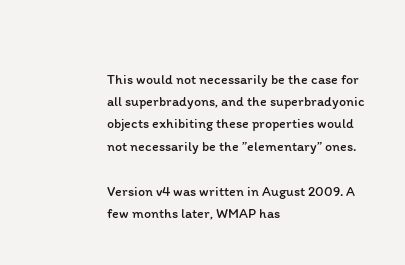This would not necessarily be the case for all superbradyons, and the superbradyonic objects exhibiting these properties would not necessarily be the ”elementary” ones.

Version v4 was written in August 2009. A few months later, WMAP has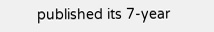published its 7-year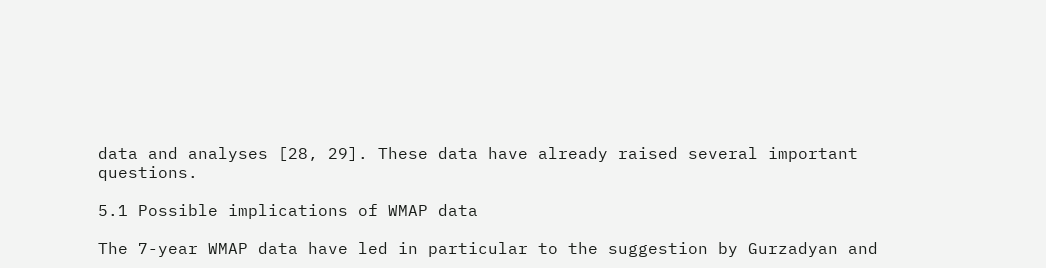data and analyses [28, 29]. These data have already raised several important questions.

5.1 Possible implications of WMAP data

The 7-year WMAP data have led in particular to the suggestion by Gurzadyan and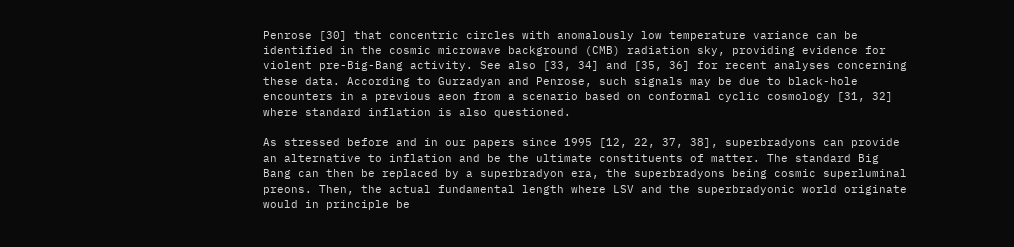Penrose [30] that concentric circles with anomalously low temperature variance can be identified in the cosmic microwave background (CMB) radiation sky, providing evidence for violent pre-Big-Bang activity. See also [33, 34] and [35, 36] for recent analyses concerning these data. According to Gurzadyan and Penrose, such signals may be due to black-hole encounters in a previous aeon from a scenario based on conformal cyclic cosmology [31, 32] where standard inflation is also questioned.

As stressed before and in our papers since 1995 [12, 22, 37, 38], superbradyons can provide an alternative to inflation and be the ultimate constituents of matter. The standard Big Bang can then be replaced by a superbradyon era, the superbradyons being cosmic superluminal preons. Then, the actual fundamental length where LSV and the superbradyonic world originate would in principle be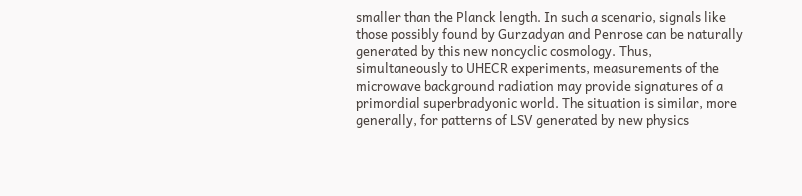smaller than the Planck length. In such a scenario, signals like those possibly found by Gurzadyan and Penrose can be naturally generated by this new noncyclic cosmology. Thus, simultaneously to UHECR experiments, measurements of the microwave background radiation may provide signatures of a primordial superbradyonic world. The situation is similar, more generally, for patterns of LSV generated by new physics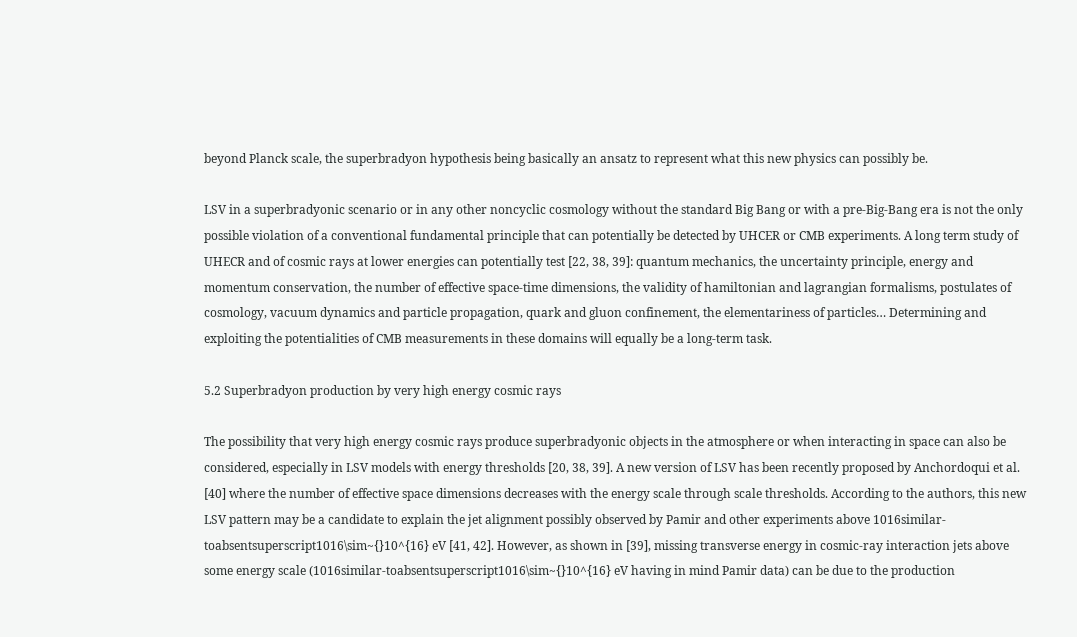beyond Planck scale, the superbradyon hypothesis being basically an ansatz to represent what this new physics can possibly be.

LSV in a superbradyonic scenario or in any other noncyclic cosmology without the standard Big Bang or with a pre-Big-Bang era is not the only possible violation of a conventional fundamental principle that can potentially be detected by UHCER or CMB experiments. A long term study of UHECR and of cosmic rays at lower energies can potentially test [22, 38, 39]: quantum mechanics, the uncertainty principle, energy and momentum conservation, the number of effective space-time dimensions, the validity of hamiltonian and lagrangian formalisms, postulates of cosmology, vacuum dynamics and particle propagation, quark and gluon confinement, the elementariness of particles… Determining and exploiting the potentialities of CMB measurements in these domains will equally be a long-term task.

5.2 Superbradyon production by very high energy cosmic rays

The possibility that very high energy cosmic rays produce superbradyonic objects in the atmosphere or when interacting in space can also be considered, especially in LSV models with energy thresholds [20, 38, 39]. A new version of LSV has been recently proposed by Anchordoqui et al. [40] where the number of effective space dimensions decreases with the energy scale through scale thresholds. According to the authors, this new LSV pattern may be a candidate to explain the jet alignment possibly observed by Pamir and other experiments above 1016similar-toabsentsuperscript1016\sim~{}10^{16} eV [41, 42]. However, as shown in [39], missing transverse energy in cosmic-ray interaction jets above some energy scale (1016similar-toabsentsuperscript1016\sim~{}10^{16} eV having in mind Pamir data) can be due to the production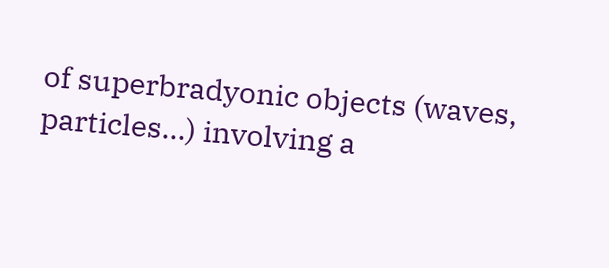of superbradyonic objects (waves, particles…) involving a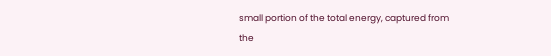small portion of the total energy, captured from the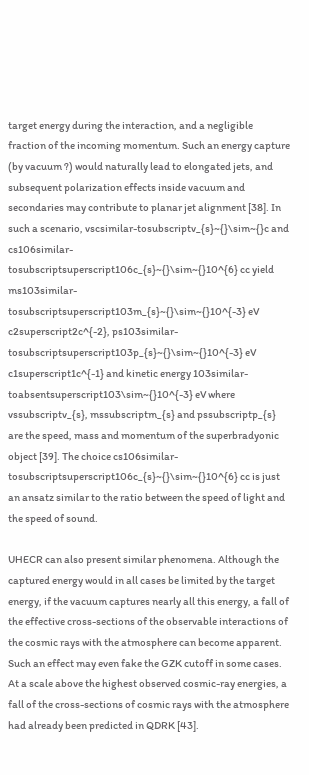target energy during the interaction, and a negligible fraction of the incoming momentum. Such an energy capture (by vacuum ?) would naturally lead to elongated jets, and subsequent polarization effects inside vacuum and secondaries may contribute to planar jet alignment [38]. In such a scenario, vscsimilar-tosubscriptv_{s}~{}\sim~{}c and cs106similar-tosubscriptsuperscript106c_{s}~{}\sim~{}10^{6} cc yield ms103similar-tosubscriptsuperscript103m_{s}~{}\sim~{}10^{-3} eV c2superscript2c^{-2}, ps103similar-tosubscriptsuperscript103p_{s}~{}\sim~{}10^{-3} eV c1superscript1c^{-1} and kinetic energy 103similar-toabsentsuperscript103\sim~{}10^{-3} eV where vssubscriptv_{s}, mssubscriptm_{s} and pssubscriptp_{s} are the speed, mass and momentum of the superbradyonic object [39]. The choice cs106similar-tosubscriptsuperscript106c_{s}~{}\sim~{}10^{6} cc is just an ansatz similar to the ratio between the speed of light and the speed of sound.

UHECR can also present similar phenomena. Although the captured energy would in all cases be limited by the target energy, if the vacuum captures nearly all this energy, a fall of the effective cross-sections of the observable interactions of the cosmic rays with the atmosphere can become apparent. Such an effect may even fake the GZK cutoff in some cases. At a scale above the highest observed cosmic-ray energies, a fall of the cross-sections of cosmic rays with the atmosphere had already been predicted in QDRK [43].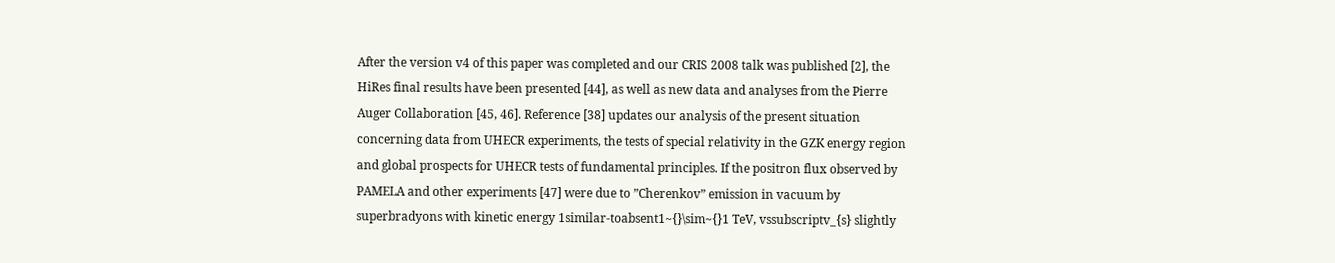After the version v4 of this paper was completed and our CRIS 2008 talk was published [2], the HiRes final results have been presented [44], as well as new data and analyses from the Pierre Auger Collaboration [45, 46]. Reference [38] updates our analysis of the present situation concerning data from UHECR experiments, the tests of special relativity in the GZK energy region and global prospects for UHECR tests of fundamental principles. If the positron flux observed by PAMELA and other experiments [47] were due to ”Cherenkov” emission in vacuum by superbradyons with kinetic energy 1similar-toabsent1~{}\sim~{}1 TeV, vssubscriptv_{s} slightly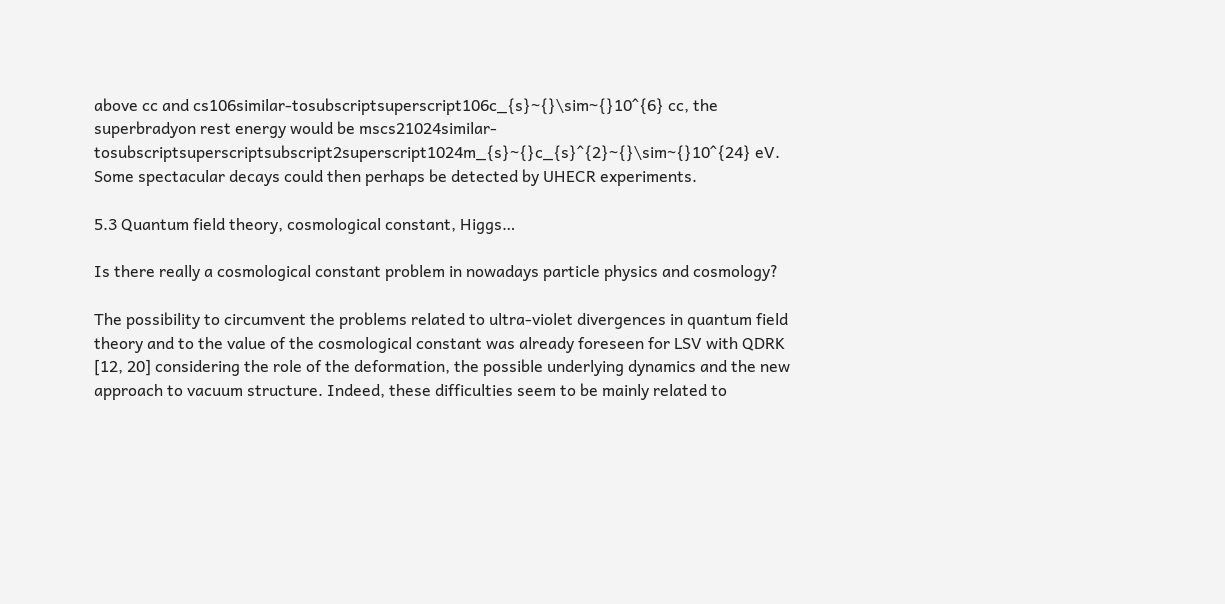above cc and cs106similar-tosubscriptsuperscript106c_{s}~{}\sim~{}10^{6} cc, the superbradyon rest energy would be mscs21024similar-tosubscriptsuperscriptsubscript2superscript1024m_{s}~{}c_{s}^{2}~{}\sim~{}10^{24} eV. Some spectacular decays could then perhaps be detected by UHECR experiments.

5.3 Quantum field theory, cosmological constant, Higgs…

Is there really a cosmological constant problem in nowadays particle physics and cosmology?

The possibility to circumvent the problems related to ultra-violet divergences in quantum field theory and to the value of the cosmological constant was already foreseen for LSV with QDRK [12, 20] considering the role of the deformation, the possible underlying dynamics and the new approach to vacuum structure. Indeed, these difficulties seem to be mainly related to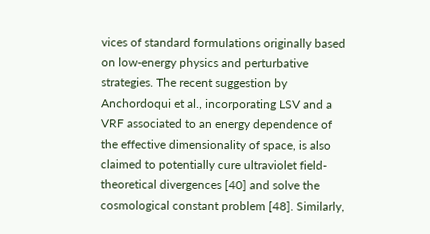vices of standard formulations originally based on low-energy physics and perturbative strategies. The recent suggestion by Anchordoqui et al., incorporating LSV and a VRF associated to an energy dependence of the effective dimensionality of space, is also claimed to potentially cure ultraviolet field-theoretical divergences [40] and solve the cosmological constant problem [48]. Similarly,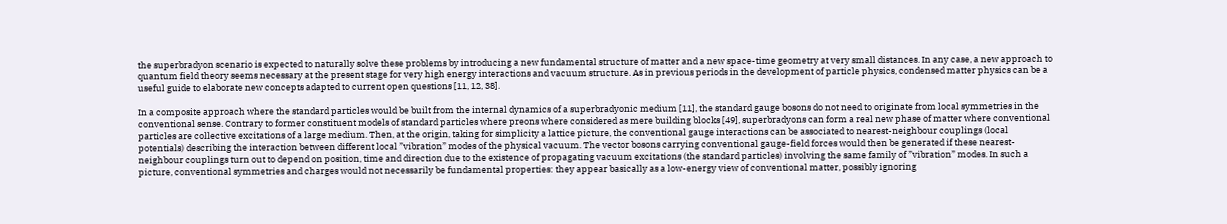the superbradyon scenario is expected to naturally solve these problems by introducing a new fundamental structure of matter and a new space-time geometry at very small distances. In any case, a new approach to quantum field theory seems necessary at the present stage for very high energy interactions and vacuum structure. As in previous periods in the development of particle physics, condensed matter physics can be a useful guide to elaborate new concepts adapted to current open questions [11, 12, 38].

In a composite approach where the standard particles would be built from the internal dynamics of a superbradyonic medium [11], the standard gauge bosons do not need to originate from local symmetries in the conventional sense. Contrary to former constituent models of standard particles where preons where considered as mere building blocks [49], superbradyons can form a real new phase of matter where conventional particles are collective excitations of a large medium. Then, at the origin, taking for simplicity a lattice picture, the conventional gauge interactions can be associated to nearest-neighbour couplings (local potentials) describing the interaction between different local ”vibration” modes of the physical vacuum. The vector bosons carrying conventional gauge-field forces would then be generated if these nearest-neighbour couplings turn out to depend on position, time and direction due to the existence of propagating vacuum excitations (the standard particles) involving the same family of ”vibration” modes. In such a picture, conventional symmetries and charges would not necessarily be fundamental properties: they appear basically as a low-energy view of conventional matter, possibly ignoring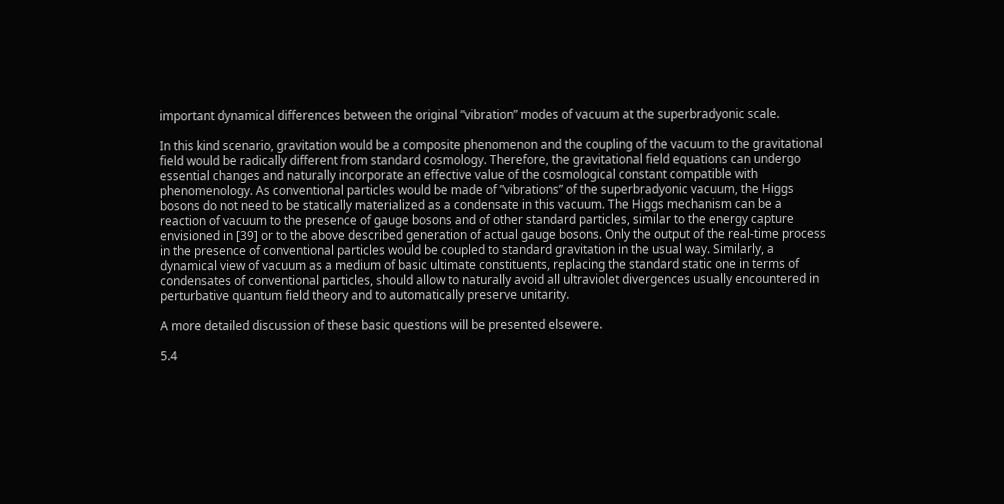important dynamical differences between the original ”vibration” modes of vacuum at the superbradyonic scale.

In this kind scenario, gravitation would be a composite phenomenon and the coupling of the vacuum to the gravitational field would be radically different from standard cosmology. Therefore, the gravitational field equations can undergo essential changes and naturally incorporate an effective value of the cosmological constant compatible with phenomenology. As conventional particles would be made of ”vibrations” of the superbradyonic vacuum, the Higgs bosons do not need to be statically materialized as a condensate in this vacuum. The Higgs mechanism can be a reaction of vacuum to the presence of gauge bosons and of other standard particles, similar to the energy capture envisioned in [39] or to the above described generation of actual gauge bosons. Only the output of the real-time process in the presence of conventional particles would be coupled to standard gravitation in the usual way. Similarly, a dynamical view of vacuum as a medium of basic ultimate constituents, replacing the standard static one in terms of condensates of conventional particles, should allow to naturally avoid all ultraviolet divergences usually encountered in perturbative quantum field theory and to automatically preserve unitarity.

A more detailed discussion of these basic questions will be presented elsewere.

5.4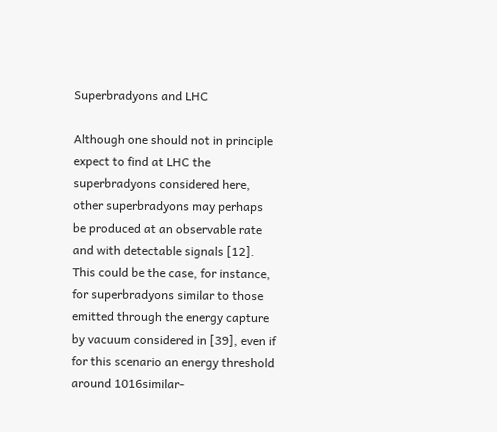Superbradyons and LHC

Although one should not in principle expect to find at LHC the superbradyons considered here, other superbradyons may perhaps be produced at an observable rate and with detectable signals [12]. This could be the case, for instance, for superbradyons similar to those emitted through the energy capture by vacuum considered in [39], even if for this scenario an energy threshold around 1016similar-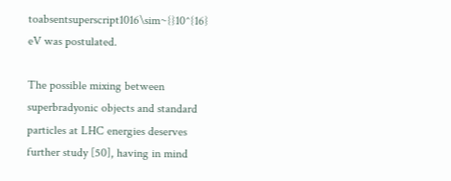toabsentsuperscript1016\sim~{}10^{16} eV was postulated.

The possible mixing between superbradyonic objects and standard particles at LHC energies deserves further study [50], having in mind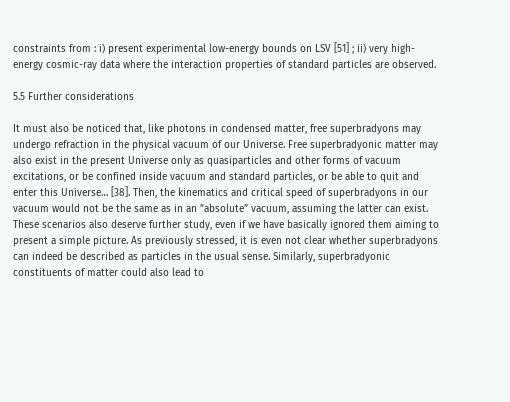constraints from : i) present experimental low-energy bounds on LSV [51] ; ii) very high-energy cosmic-ray data where the interaction properties of standard particles are observed.

5.5 Further considerations

It must also be noticed that, like photons in condensed matter, free superbradyons may undergo refraction in the physical vacuum of our Universe. Free superbradyonic matter may also exist in the present Universe only as quasiparticles and other forms of vacuum excitations, or be confined inside vacuum and standard particles, or be able to quit and enter this Universe… [38]. Then, the kinematics and critical speed of superbradyons in our vacuum would not be the same as in an ”absolute” vacuum, assuming the latter can exist. These scenarios also deserve further study, even if we have basically ignored them aiming to present a simple picture. As previously stressed, it is even not clear whether superbradyons can indeed be described as particles in the usual sense. Similarly, superbradyonic constituents of matter could also lead to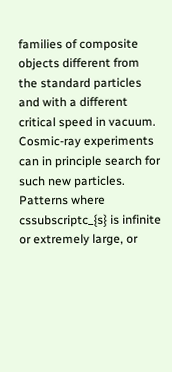families of composite objects different from the standard particles and with a different critical speed in vacuum. Cosmic-ray experiments can in principle search for such new particles. Patterns where cssubscriptc_{s} is infinite or extremely large, or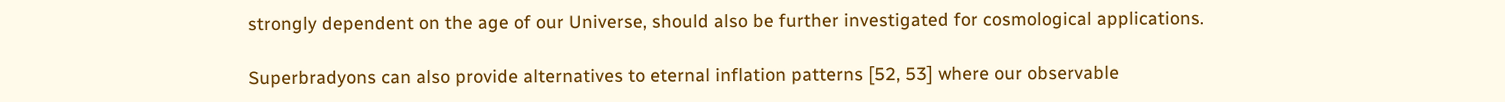strongly dependent on the age of our Universe, should also be further investigated for cosmological applications.

Superbradyons can also provide alternatives to eternal inflation patterns [52, 53] where our observable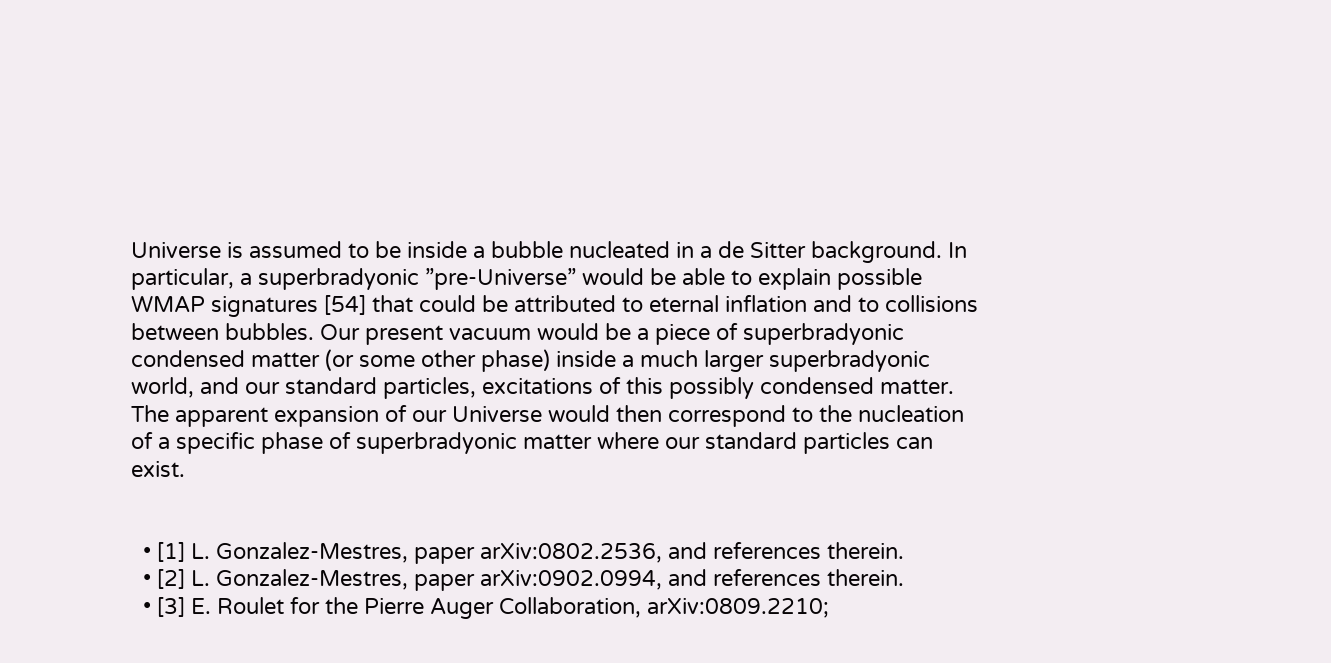Universe is assumed to be inside a bubble nucleated in a de Sitter background. In particular, a superbradyonic ”pre-Universe” would be able to explain possible WMAP signatures [54] that could be attributed to eternal inflation and to collisions between bubbles. Our present vacuum would be a piece of superbradyonic condensed matter (or some other phase) inside a much larger superbradyonic world, and our standard particles, excitations of this possibly condensed matter. The apparent expansion of our Universe would then correspond to the nucleation of a specific phase of superbradyonic matter where our standard particles can exist.


  • [1] L. Gonzalez-Mestres, paper arXiv:0802.2536, and references therein.
  • [2] L. Gonzalez-Mestres, paper arXiv:0902.0994, and references therein.
  • [3] E. Roulet for the Pierre Auger Collaboration, arXiv:0809.2210;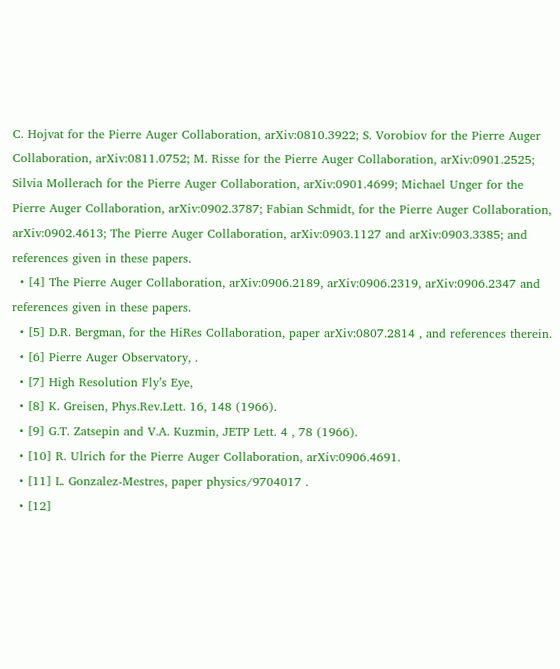C. Hojvat for the Pierre Auger Collaboration, arXiv:0810.3922; S. Vorobiov for the Pierre Auger Collaboration, arXiv:0811.0752; M. Risse for the Pierre Auger Collaboration, arXiv:0901.2525; Silvia Mollerach for the Pierre Auger Collaboration, arXiv:0901.4699; Michael Unger for the Pierre Auger Collaboration, arXiv:0902.3787; Fabian Schmidt, for the Pierre Auger Collaboration, arXiv:0902.4613; The Pierre Auger Collaboration, arXiv:0903.1127 and arXiv:0903.3385; and references given in these papers.
  • [4] The Pierre Auger Collaboration, arXiv:0906.2189, arXiv:0906.2319, arXiv:0906.2347 and references given in these papers.
  • [5] D.R. Bergman, for the HiRes Collaboration, paper arXiv:0807.2814 , and references therein.
  • [6] Pierre Auger Observatory, .
  • [7] High Resolution Fly’s Eye,
  • [8] K. Greisen, Phys.Rev.Lett. 16, 148 (1966).
  • [9] G.T. Zatsepin and V.A. Kuzmin, JETP Lett. 4 , 78 (1966).
  • [10] R. Ulrich for the Pierre Auger Collaboration, arXiv:0906.4691.
  • [11] L. Gonzalez-Mestres, paper physics/9704017 .
  • [12]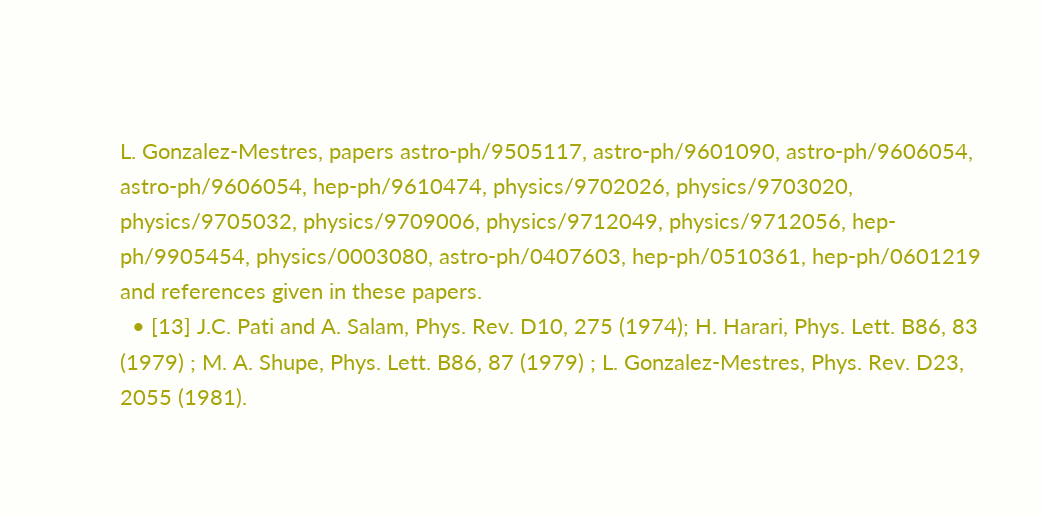L. Gonzalez-Mestres, papers astro-ph/9505117, astro-ph/9601090, astro-ph/9606054, astro-ph/9606054, hep-ph/9610474, physics/9702026, physics/9703020, physics/9705032, physics/9709006, physics/9712049, physics/9712056, hep-ph/9905454, physics/0003080, astro-ph/0407603, hep-ph/0510361, hep-ph/0601219 and references given in these papers.
  • [13] J.C. Pati and A. Salam, Phys. Rev. D10, 275 (1974); H. Harari, Phys. Lett. B86, 83 (1979) ; M. A. Shupe, Phys. Lett. B86, 87 (1979) ; L. Gonzalez-Mestres, Phys. Rev. D23, 2055 (1981).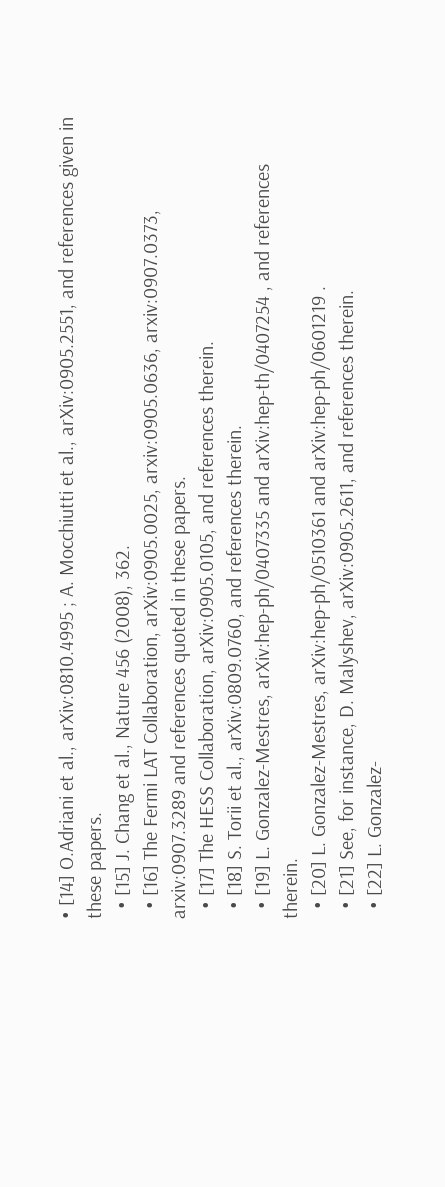• [14] O.Adriani et al., arXiv:0810.4995 ; A. Mocchiutti et al., arXiv:0905.2551, and references given in these papers.
  • [15] J. Chang et al., Nature 456 (2008), 362.
  • [16] The Fermi LAT Collaboration, arXiv:0905.0025, arxiv:0905.0636, arxiv:0907.0373, arxiv:0907.3289 and references quoted in these papers.
  • [17] The HESS Collaboration, arXiv:0905.0105, and references therein.
  • [18] S. Torii et al., arXiv:0809.0760, and references therein.
  • [19] L. Gonzalez-Mestres, arXiv:hep-ph/0407335 and arXiv:hep-th/0407254 , and references therein.
  • [20] L. Gonzalez-Mestres, arXiv:hep-ph/0510361 and arXiv:hep-ph/0601219 .
  • [21] See, for instance, D. Malyshev, arXiv:0905.2611, and references therein.
  • [22] L. Gonzalez-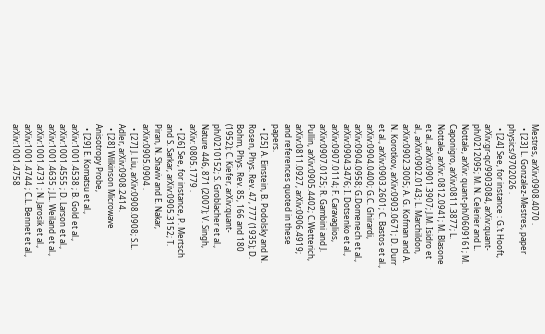Mestres, arXiv:0908.4070 .
  • [23] L. Gonzalez-Mestres, paper physics/9702026 .
  • [24] See, for instance : G.’t Hooft, arXiv:gr-qc/9903084, arXiv:quant-ph/0212095; M. N. Celerier and L. Nottale, arXiv: quant-ph/0609161; M. Caponigro, arXiv:0811.3877; L. Nottale, arXiv: 0812.0941; M. Blasone et al., arXiv:0901.3907; J.M. Isidro et al., arXiv:0902.0143; L. Marchildon, arXiv:0902.3005; A. G. Kofman and A. N. Korotkov, arXiv:0903.0671; D. Durr et al., arXiv:0903.2601; C. Bastos et al., arXiv:0904.0400; G.C. Ghirardi, arXiv:0904.0958; G.Domenech et al., arXiv:0904.3476; I. Dotsenko et al., arXiv:0907.0114; F. Caravaglios, arXiv:0907.0125; R. Gambini and J. Pullin, arXiv:0905.4402; C.Wetterich, arXiv:0811.0927, arXiv:0906.4919; and references quoted in these papers.
  • [25] A. Einstein, B. Podolsky and N. Rosen, Phys. Rev. 47, 777 (1935); D. Bohm, Phys. Rev. 85, 166 and 180 (1952); C. Kiefer, arXiv:quant-ph/0210152; S. Groblacher et al., Nature 446, 871 (2007); V. Singh, arXiv: 0805.1779 .
  • [26] See, for instance, P. Mertsch and S. Sarkar, arXiv:0905.3152; T. Piran, N. Shaviv and E. Nakar, arXiv:0905.0904 .
  • [27] J. Liu, arXiv:0908.0908; S.L. Adler, arXiv:0908.2414.
  • [28] Wilkinson Microwave Anisotropy Probe,
  • [29] E. Komatsu et al., arXiv:1001.4538 ; B. Gold et al., arXiv:1001.4555 ; D. Larson et al., arXiv:1001.4635 ; J.L. Weiland et al., arXiv:1001.4731 ; N. Jarosik et al., arXiv:1001.4744 ; C.L. Bennet et al., arXiv:1001.4758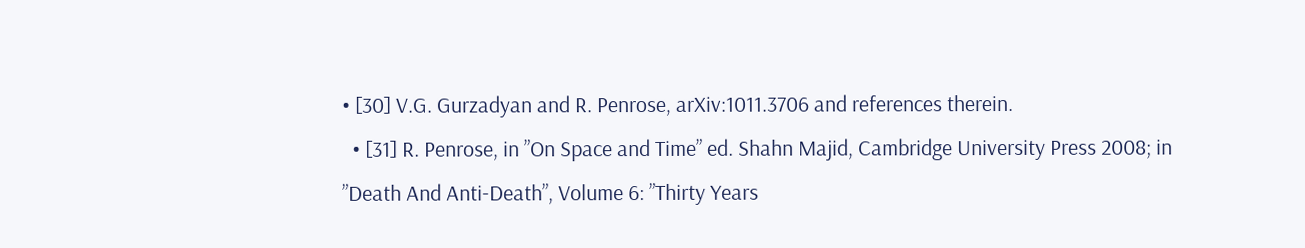• [30] V.G. Gurzadyan and R. Penrose, arXiv:1011.3706 and references therein.
  • [31] R. Penrose, in ”On Space and Time” ed. Shahn Majid, Cambridge University Press 2008; in ”Death And Anti-Death”, Volume 6: ”Thirty Years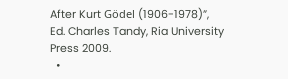After Kurt Gödel (1906-1978)”, Ed. Charles Tandy, Ria University Press 2009.
  •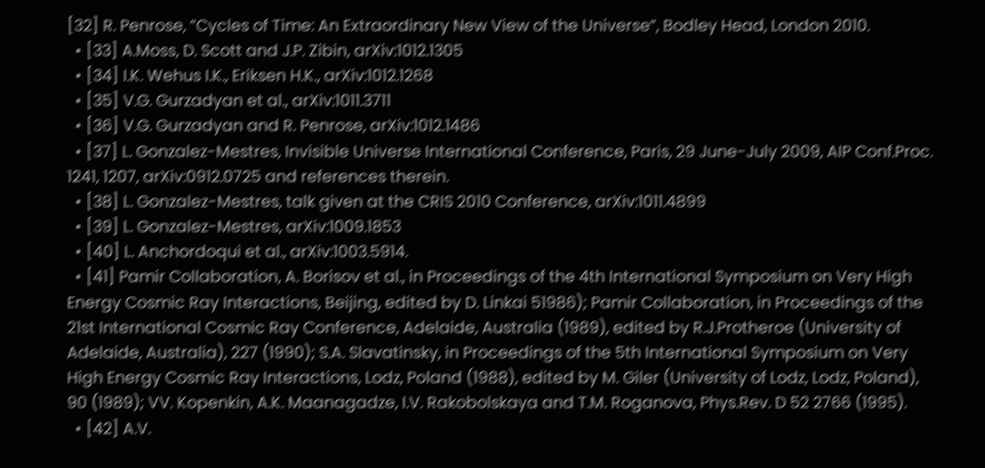[32] R. Penrose, ”Cycles of Time: An Extraordinary New View of the Universe”, Bodley Head, London 2010.
  • [33] A.Moss, D. Scott and J.P. Zibin, arXiv:1012.1305
  • [34] I.K. Wehus I.K., Eriksen H.K., arXiv:1012.1268
  • [35] V.G. Gurzadyan et al., arXiv:1011.3711
  • [36] V.G. Gurzadyan and R. Penrose, arXiv:1012.1486
  • [37] L. Gonzalez-Mestres, Invisible Universe International Conference, Paris, 29 June-July 2009, AIP Conf.Proc. 1241, 1207, arXiv:0912.0725 and references therein.
  • [38] L. Gonzalez-Mestres, talk given at the CRIS 2010 Conference, arXiv:1011.4899
  • [39] L. Gonzalez-Mestres, arXiv:1009.1853
  • [40] L. Anchordoqui et al., arXiv:1003.5914.
  • [41] Pamir Collaboration, A. Borisov et al., in Proceedings of the 4th International Symposium on Very High Energy Cosmic Ray Interactions, Beijing, edited by D. Linkai 51986); Pamir Collaboration, in Proceedings of the 21st International Cosmic Ray Conference, Adelaide, Australia (1989), edited by R.J.Protheroe (University of Adelaide, Australia), 227 (1990); S.A. Slavatinsky, in Proceedings of the 5th International Symposium on Very High Energy Cosmic Ray Interactions, Lodz, Poland (1988), edited by M. Giler (University of Lodz, Lodz, Poland), 90 (1989); VV. Kopenkin, A.K. Maanagadze, I.V. Rakobolskaya and T.M. Roganova, Phys.Rev. D 52 2766 (1995).
  • [42] A.V.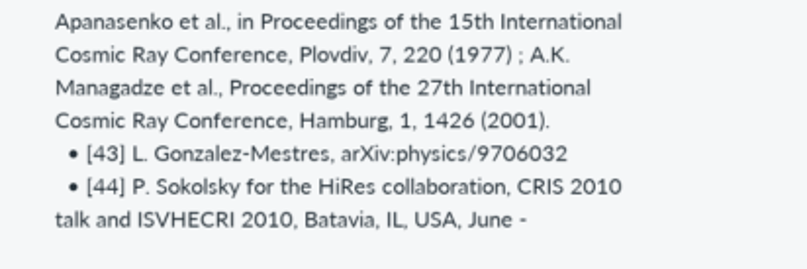Apanasenko et al., in Proceedings of the 15th International Cosmic Ray Conference, Plovdiv, 7, 220 (1977) ; A.K. Managadze et al., Proceedings of the 27th International Cosmic Ray Conference, Hamburg, 1, 1426 (2001).
  • [43] L. Gonzalez-Mestres, arXiv:physics/9706032
  • [44] P. Sokolsky for the HiRes collaboration, CRIS 2010 talk and ISVHECRI 2010, Batavia, IL, USA, June -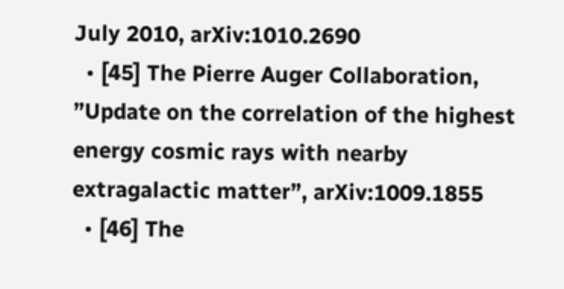July 2010, arXiv:1010.2690
  • [45] The Pierre Auger Collaboration, ”Update on the correlation of the highest energy cosmic rays with nearby extragalactic matter”, arXiv:1009.1855
  • [46] The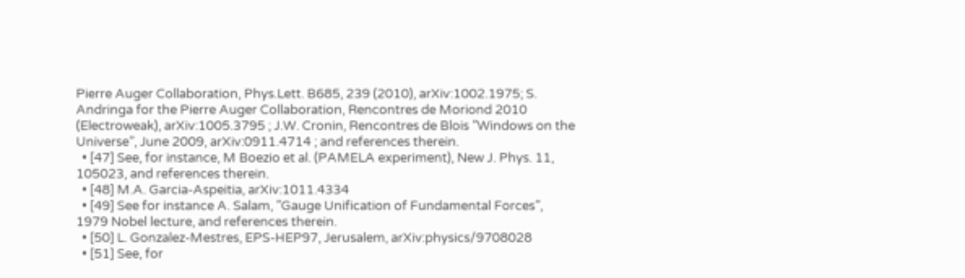Pierre Auger Collaboration, Phys.Lett. B685, 239 (2010), arXiv:1002.1975; S. Andringa for the Pierre Auger Collaboration, Rencontres de Moriond 2010 (Electroweak), arXiv:1005.3795 ; J.W. Cronin, Rencontres de Blois ”Windows on the Universe”, June 2009, arXiv:0911.4714 ; and references therein.
  • [47] See, for instance, M Boezio et al. (PAMELA experiment), New J. Phys. 11, 105023, and references therein.
  • [48] M.A. Garcia-Aspeitia, arXiv:1011.4334
  • [49] See for instance A. Salam, ”Gauge Unification of Fundamental Forces”, 1979 Nobel lecture, and references therein.
  • [50] L. Gonzalez-Mestres, EPS-HEP97, Jerusalem, arXiv:physics/9708028
  • [51] See, for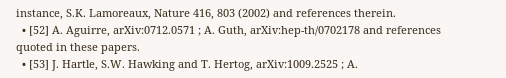instance, S.K. Lamoreaux, Nature 416, 803 (2002) and references therein.
  • [52] A. Aguirre, arXiv:0712.0571 ; A. Guth, arXiv:hep-th/0702178 and references quoted in these papers.
  • [53] J. Hartle, S.W. Hawking and T. Hertog, arXiv:1009.2525 ; A.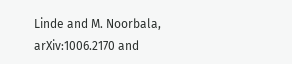Linde and M. Noorbala, arXiv:1006.2170 and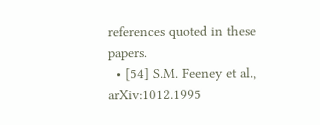references quoted in these papers.
  • [54] S.M. Feeney et al., arXiv:1012.1995